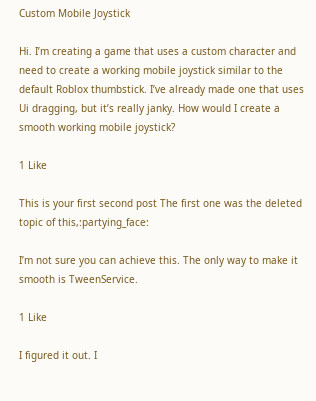Custom Mobile Joystick

Hi. I’m creating a game that uses a custom character and need to create a working mobile joystick similar to the default Roblox thumbstick. I’ve already made one that uses Ui dragging, but it’s really janky. How would I create a smooth working mobile joystick?

1 Like

This is your first second post The first one was the deleted topic of this,:partying_face:

I’m not sure you can achieve this. The only way to make it smooth is TweenService.

1 Like

I figured it out. I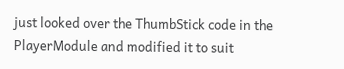just looked over the ThumbStick code in the PlayerModule and modified it to suit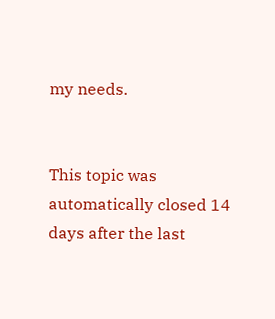my needs.


This topic was automatically closed 14 days after the last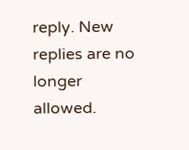reply. New replies are no longer allowed.